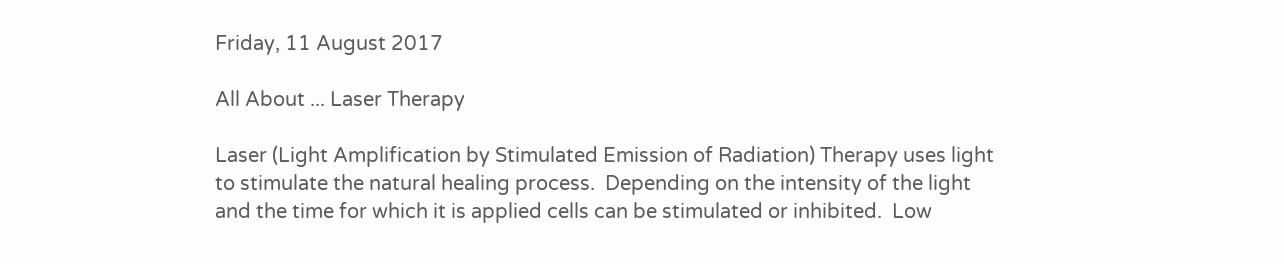Friday, 11 August 2017

All About ... Laser Therapy

Laser (Light Amplification by Stimulated Emission of Radiation) Therapy uses light to stimulate the natural healing process.  Depending on the intensity of the light and the time for which it is applied cells can be stimulated or inhibited.  Low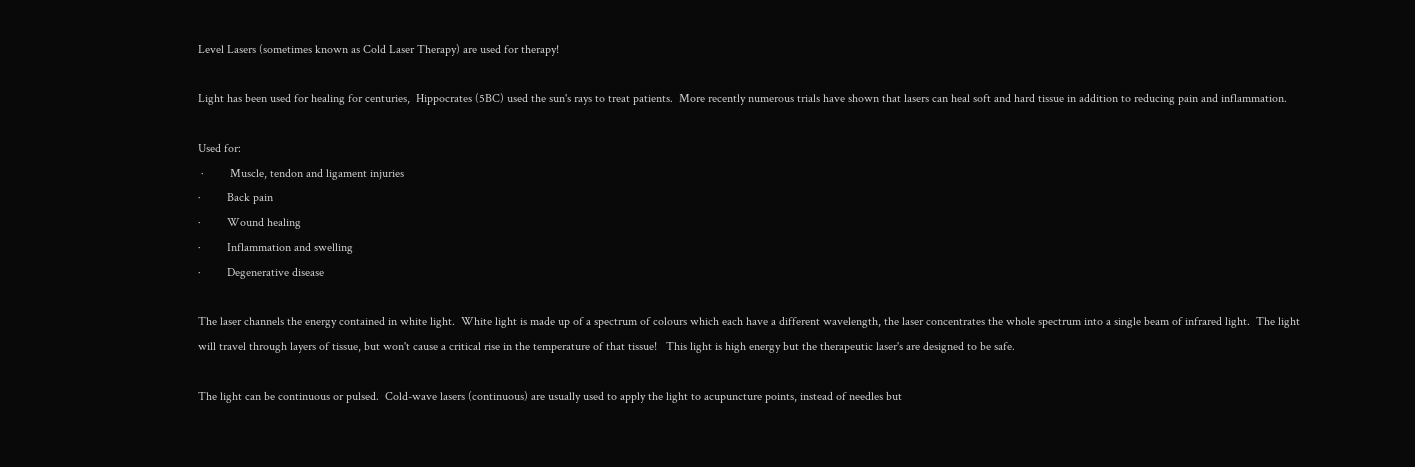Level Lasers (sometimes known as Cold Laser Therapy) are used for therapy!

Light has been used for healing for centuries,  Hippocrates (5BC) used the sun's rays to treat patients.  More recently numerous trials have shown that lasers can heal soft and hard tissue in addition to reducing pain and inflammation.

Used for:
 ·         Muscle, tendon and ligament injuries
·         Back pain
·         Wound healing
·         Inflammation and swelling
·         Degenerative disease

The laser channels the energy contained in white light.  White light is made up of a spectrum of colours which each have a different wavelength, the laser concentrates the whole spectrum into a single beam of infrared light.  The light will travel through layers of tissue, but won't cause a critical rise in the temperature of that tissue!   This light is high energy but the therapeutic laser's are designed to be safe.

The light can be continuous or pulsed.  Cold-wave lasers (continuous) are usually used to apply the light to acupuncture points, instead of needles but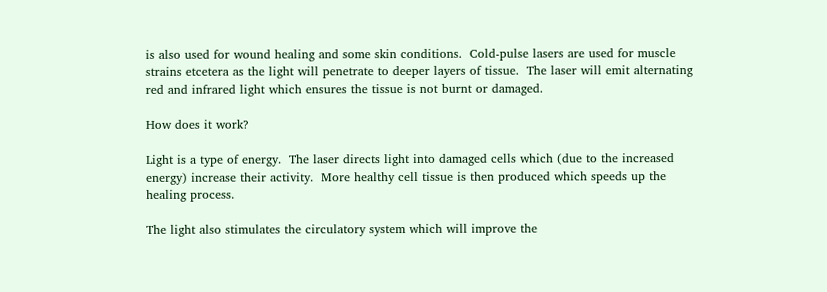is also used for wound healing and some skin conditions.  Cold-pulse lasers are used for muscle strains etcetera as the light will penetrate to deeper layers of tissue.  The laser will emit alternating red and infrared light which ensures the tissue is not burnt or damaged.

How does it work?

Light is a type of energy.  The laser directs light into damaged cells which (due to the increased energy) increase their activity.  More healthy cell tissue is then produced which speeds up the healing process.

The light also stimulates the circulatory system which will improve the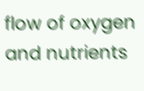flow of oxygen and nutrients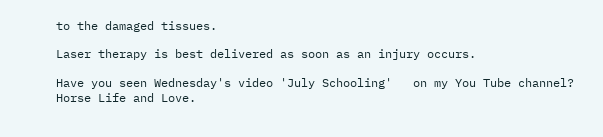to the damaged tissues.

Laser therapy is best delivered as soon as an injury occurs.

Have you seen Wednesday's video 'July Schooling'   on my You Tube channel?
Horse Life and Love.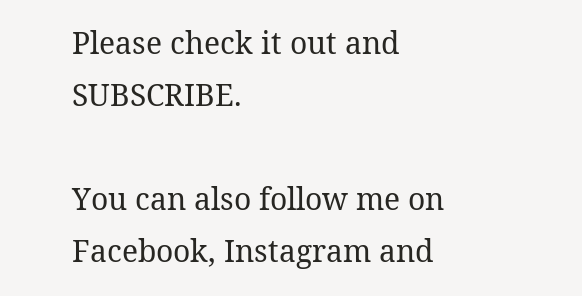Please check it out and SUBSCRIBE.

You can also follow me on Facebook, Instagram and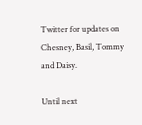Twitter for updates on Chesney, Basil, Tommy and Daisy.

Until next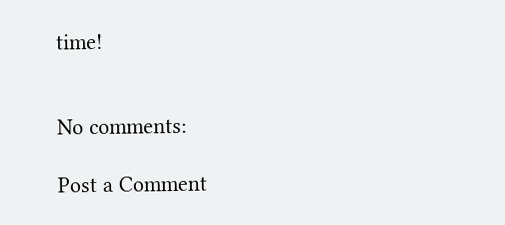time!


No comments:

Post a Comment